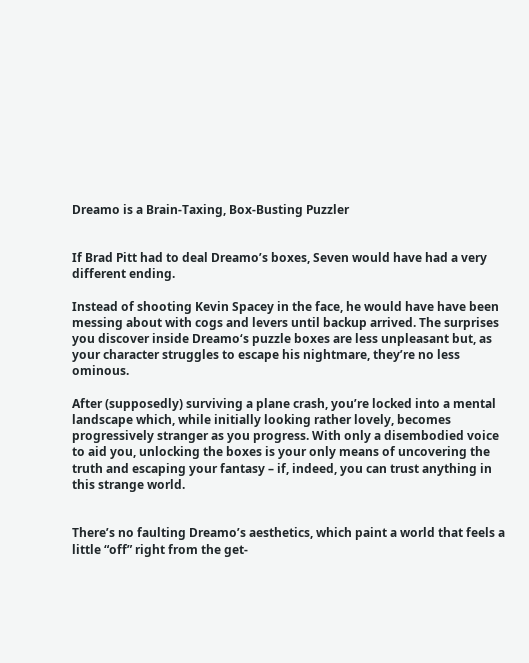Dreamo is a Brain-Taxing, Box-Busting Puzzler


If Brad Pitt had to deal Dreamo’s boxes, Seven would have had a very different ending.

Instead of shooting Kevin Spacey in the face, he would have have been messing about with cogs and levers until backup arrived. The surprises you discover inside Dreamo‘s puzzle boxes are less unpleasant but, as your character struggles to escape his nightmare, they’re no less ominous.

After (supposedly) surviving a plane crash, you’re locked into a mental landscape which, while initially looking rather lovely, becomes progressively stranger as you progress. With only a disembodied voice to aid you, unlocking the boxes is your only means of uncovering the truth and escaping your fantasy – if, indeed, you can trust anything in this strange world.


There’s no faulting Dreamo’s aesthetics, which paint a world that feels a little “off” right from the get-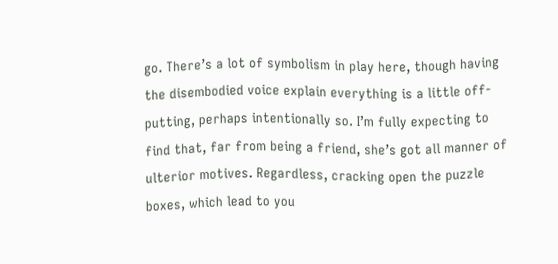go. There’s a lot of symbolism in play here, though having the disembodied voice explain everything is a little off-putting, perhaps intentionally so. I’m fully expecting to find that, far from being a friend, she’s got all manner of ulterior motives. Regardless, cracking open the puzzle boxes, which lead to you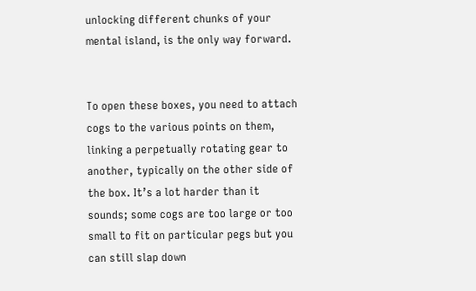unlocking different chunks of your mental island, is the only way forward.


To open these boxes, you need to attach cogs to the various points on them, linking a perpetually rotating gear to another, typically on the other side of the box. It’s a lot harder than it sounds; some cogs are too large or too small to fit on particular pegs but you can still slap down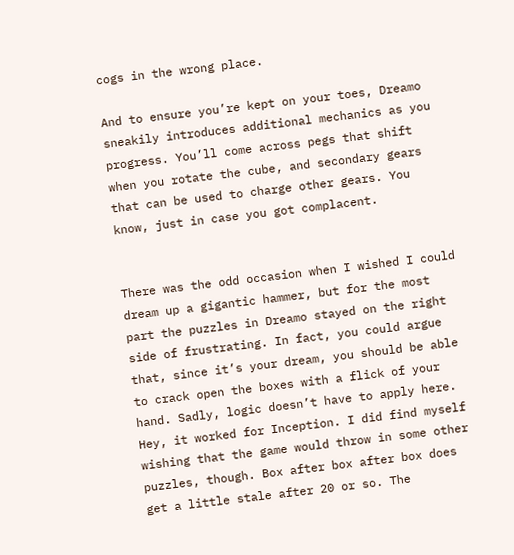cogs in the wrong place.

And to ensure you’re kept on your toes, Dreamo sneakily introduces additional mechanics as you progress. You’ll come across pegs that shift when you rotate the cube, and secondary gears that can be used to charge other gears. You know, just in case you got complacent.


There was the odd occasion when I wished I could dream up a gigantic hammer, but for the most part the puzzles in Dreamo stayed on the right side of frustrating. In fact, you could argue that, since it’s your dream, you should be able to crack open the boxes with a flick of your hand. Sadly, logic doesn’t have to apply here. Hey, it worked for Inception. I did find myself wishing that the game would throw in some other puzzles, though. Box after box after box does get a little stale after 20 or so. The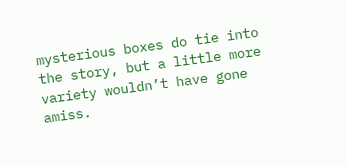mysterious boxes do tie into the story, but a little more variety wouldn’t have gone amiss.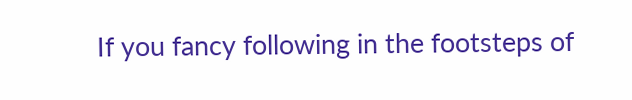If you fancy following in the footsteps of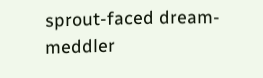sprout-faced dream-meddler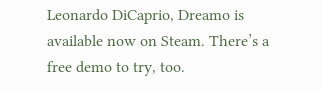Leonardo DiCaprio, Dreamo is available now on Steam. There’s a free demo to try, too.